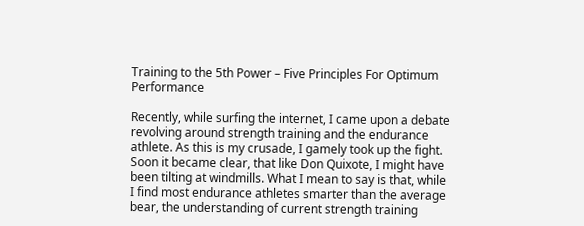Training to the 5th Power – Five Principles For Optimum Performance

Recently, while surfing the internet, I came upon a debate revolving around strength training and the endurance athlete. As this is my crusade, I gamely took up the fight. Soon it became clear, that like Don Quixote, I might have been tilting at windmills. What I mean to say is that, while I find most endurance athletes smarter than the average bear, the understanding of current strength training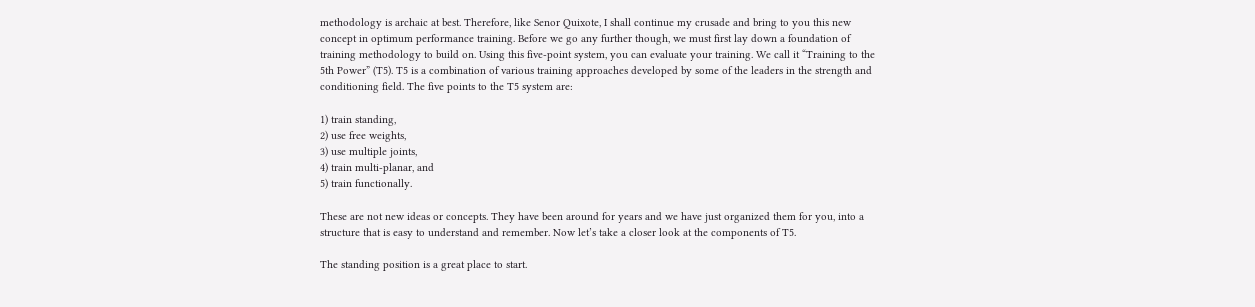methodology is archaic at best. Therefore, like Senor Quixote, I shall continue my crusade and bring to you this new concept in optimum performance training. Before we go any further though, we must first lay down a foundation of training methodology to build on. Using this five-point system, you can evaluate your training. We call it “Training to the 5th Power” (T5). T5 is a combination of various training approaches developed by some of the leaders in the strength and conditioning field. The five points to the T5 system are:

1) train standing,
2) use free weights,
3) use multiple joints,
4) train multi-planar, and
5) train functionally.

These are not new ideas or concepts. They have been around for years and we have just organized them for you, into a structure that is easy to understand and remember. Now let’s take a closer look at the components of T5.

The standing position is a great place to start.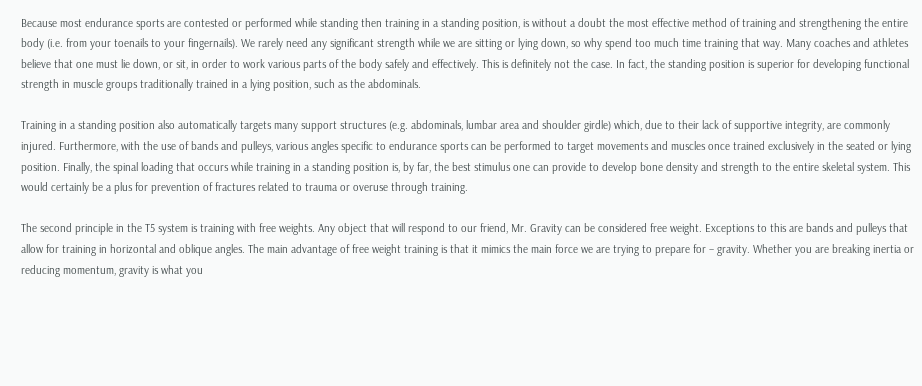Because most endurance sports are contested or performed while standing then training in a standing position, is without a doubt the most effective method of training and strengthening the entire body (i.e. from your toenails to your fingernails). We rarely need any significant strength while we are sitting or lying down, so why spend too much time training that way. Many coaches and athletes believe that one must lie down, or sit, in order to work various parts of the body safely and effectively. This is definitely not the case. In fact, the standing position is superior for developing functional strength in muscle groups traditionally trained in a lying position, such as the abdominals.

Training in a standing position also automatically targets many support structures (e.g. abdominals, lumbar area and shoulder girdle) which, due to their lack of supportive integrity, are commonly injured. Furthermore, with the use of bands and pulleys, various angles specific to endurance sports can be performed to target movements and muscles once trained exclusively in the seated or lying position. Finally, the spinal loading that occurs while training in a standing position is, by far, the best stimulus one can provide to develop bone density and strength to the entire skeletal system. This would certainly be a plus for prevention of fractures related to trauma or overuse through training.

The second principle in the T5 system is training with free weights. Any object that will respond to our friend, Mr. Gravity can be considered free weight. Exceptions to this are bands and pulleys that allow for training in horizontal and oblique angles. The main advantage of free weight training is that it mimics the main force we are trying to prepare for – gravity. Whether you are breaking inertia or reducing momentum, gravity is what you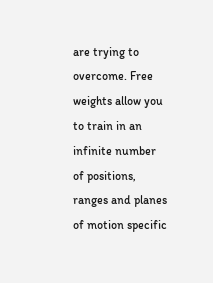are trying to overcome. Free weights allow you to train in an infinite number of positions, ranges and planes of motion specific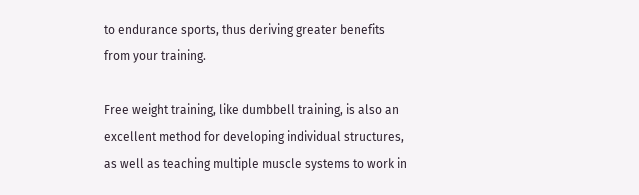to endurance sports, thus deriving greater benefits from your training.

Free weight training, like dumbbell training, is also an excellent method for developing individual structures, as well as teaching multiple muscle systems to work in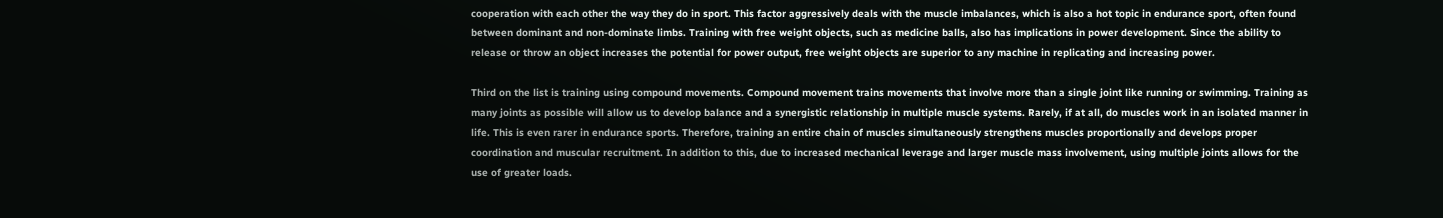cooperation with each other the way they do in sport. This factor aggressively deals with the muscle imbalances, which is also a hot topic in endurance sport, often found between dominant and non-dominate limbs. Training with free weight objects, such as medicine balls, also has implications in power development. Since the ability to release or throw an object increases the potential for power output, free weight objects are superior to any machine in replicating and increasing power.

Third on the list is training using compound movements. Compound movement trains movements that involve more than a single joint like running or swimming. Training as many joints as possible will allow us to develop balance and a synergistic relationship in multiple muscle systems. Rarely, if at all, do muscles work in an isolated manner in life. This is even rarer in endurance sports. Therefore, training an entire chain of muscles simultaneously strengthens muscles proportionally and develops proper coordination and muscular recruitment. In addition to this, due to increased mechanical leverage and larger muscle mass involvement, using multiple joints allows for the use of greater loads.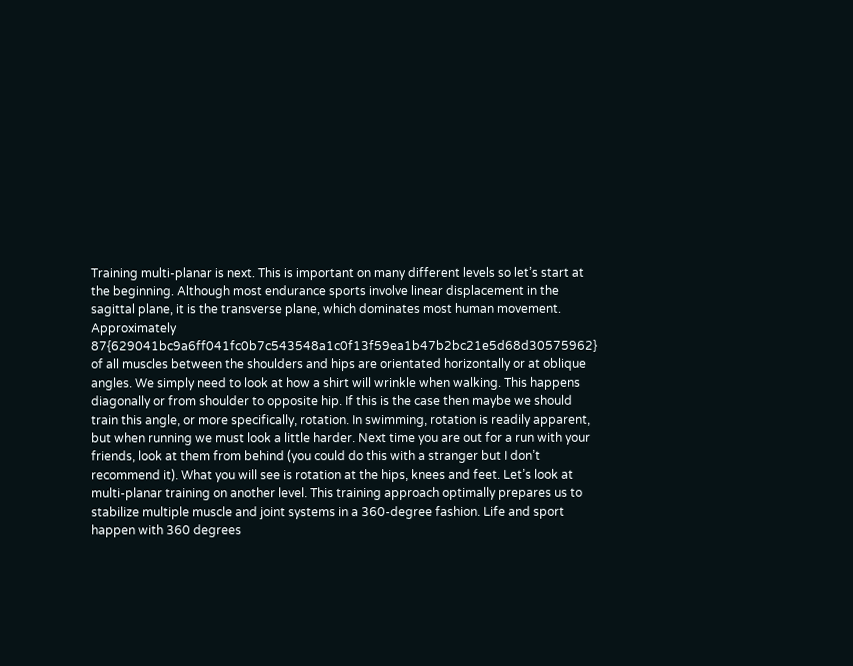Training multi-planar is next. This is important on many different levels so let’s start at the beginning. Although most endurance sports involve linear displacement in the sagittal plane, it is the transverse plane, which dominates most human movement. Approximately 87{629041bc9a6ff041fc0b7c543548a1c0f13f59ea1b47b2bc21e5d68d30575962} of all muscles between the shoulders and hips are orientated horizontally or at oblique angles. We simply need to look at how a shirt will wrinkle when walking. This happens diagonally or from shoulder to opposite hip. If this is the case then maybe we should train this angle, or more specifically, rotation. In swimming, rotation is readily apparent, but when running we must look a little harder. Next time you are out for a run with your friends, look at them from behind (you could do this with a stranger but I don’t recommend it). What you will see is rotation at the hips, knees and feet. Let’s look at multi-planar training on another level. This training approach optimally prepares us to stabilize multiple muscle and joint systems in a 360-degree fashion. Life and sport happen with 360 degrees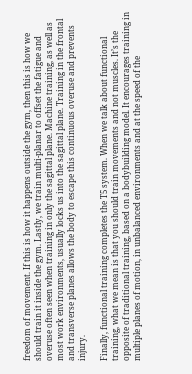freedom of movement. If this is how it happens outside the gym, then this is how we should train it inside the gym. Lastly, we train multi-planar to offset the fatigue and overuse often seen when training in only the sagittal plane. Machine training, as well as most work environments, usually locks us into the sagittal plane. Training in the frontal and transverse planes allows the body to escape this continuous overuse and prevents injury.

Finally, functional training completes the T5 system. When we talk about functional training, what we mean is that you should train movements and not muscles. It’s the opposite of traditional training, based on a bodybuilding model. It encourages training in multiple planes of motion, in unbalanced environments and at the speed of the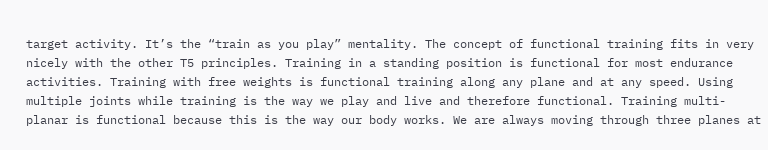target activity. It’s the “train as you play” mentality. The concept of functional training fits in very nicely with the other T5 principles. Training in a standing position is functional for most endurance activities. Training with free weights is functional training along any plane and at any speed. Using multiple joints while training is the way we play and live and therefore functional. Training multi-planar is functional because this is the way our body works. We are always moving through three planes at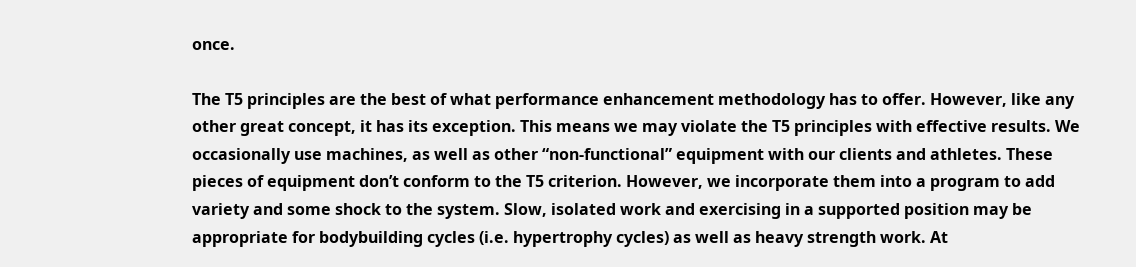once.

The T5 principles are the best of what performance enhancement methodology has to offer. However, like any other great concept, it has its exception. This means we may violate the T5 principles with effective results. We occasionally use machines, as well as other “non-functional” equipment with our clients and athletes. These pieces of equipment don’t conform to the T5 criterion. However, we incorporate them into a program to add variety and some shock to the system. Slow, isolated work and exercising in a supported position may be appropriate for bodybuilding cycles (i.e. hypertrophy cycles) as well as heavy strength work. At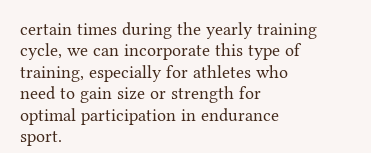certain times during the yearly training cycle, we can incorporate this type of training, especially for athletes who need to gain size or strength for optimal participation in endurance sport.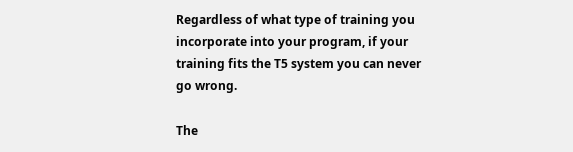Regardless of what type of training you incorporate into your program, if your training fits the T5 system you can never go wrong.

The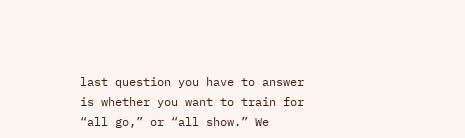last question you have to answer is whether you want to train for “all go,” or “all show.” We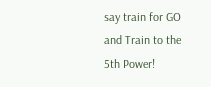say train for GO and Train to the 5th Power!